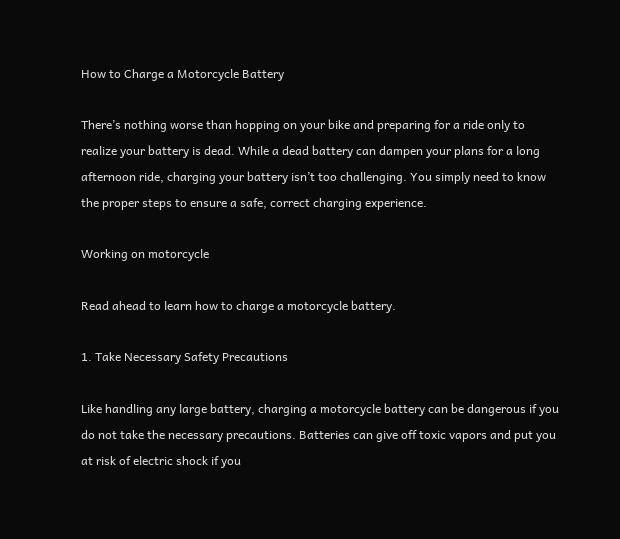How to Charge a Motorcycle Battery

There’s nothing worse than hopping on your bike and preparing for a ride only to realize your battery is dead. While a dead battery can dampen your plans for a long afternoon ride, charging your battery isn’t too challenging. You simply need to know the proper steps to ensure a safe, correct charging experience.

Working on motorcycle

Read ahead to learn how to charge a motorcycle battery.

1. Take Necessary Safety Precautions

Like handling any large battery, charging a motorcycle battery can be dangerous if you do not take the necessary precautions. Batteries can give off toxic vapors and put you at risk of electric shock if you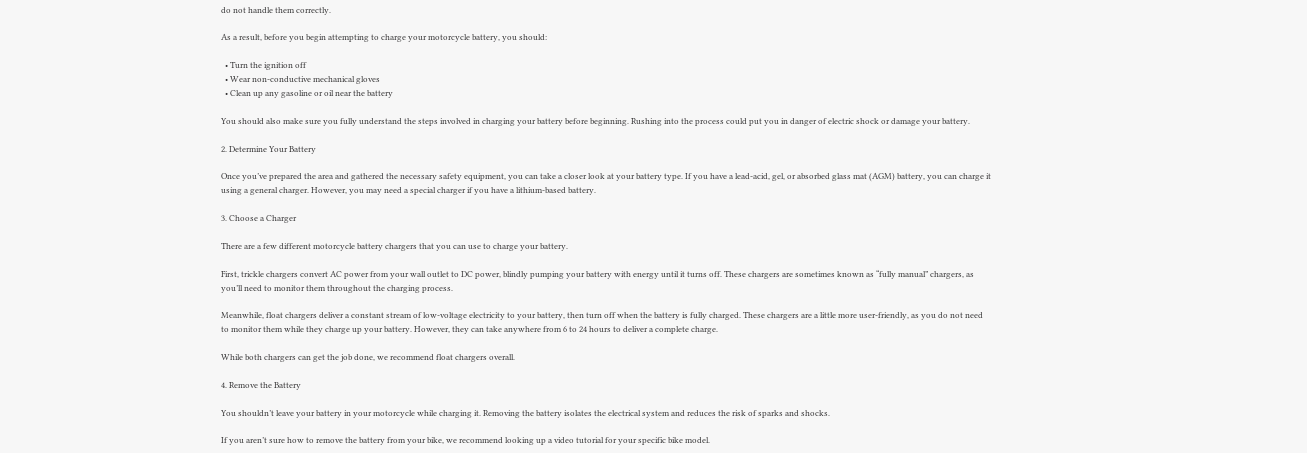do not handle them correctly.

As a result, before you begin attempting to charge your motorcycle battery, you should:

  • Turn the ignition off
  • Wear non-conductive mechanical gloves
  • Clean up any gasoline or oil near the battery

You should also make sure you fully understand the steps involved in charging your battery before beginning. Rushing into the process could put you in danger of electric shock or damage your battery.

2. Determine Your Battery

Once you’ve prepared the area and gathered the necessary safety equipment, you can take a closer look at your battery type. If you have a lead-acid, gel, or absorbed glass mat (AGM) battery, you can charge it using a general charger. However, you may need a special charger if you have a lithium-based battery.

3. Choose a Charger

There are a few different motorcycle battery chargers that you can use to charge your battery.

First, trickle chargers convert AC power from your wall outlet to DC power, blindly pumping your battery with energy until it turns off. These chargers are sometimes known as “fully manual” chargers, as you’ll need to monitor them throughout the charging process.

Meanwhile, float chargers deliver a constant stream of low-voltage electricity to your battery, then turn off when the battery is fully charged. These chargers are a little more user-friendly, as you do not need to monitor them while they charge up your battery. However, they can take anywhere from 6 to 24 hours to deliver a complete charge.

While both chargers can get the job done, we recommend float chargers overall.

4. Remove the Battery

You shouldn’t leave your battery in your motorcycle while charging it. Removing the battery isolates the electrical system and reduces the risk of sparks and shocks.

If you aren’t sure how to remove the battery from your bike, we recommend looking up a video tutorial for your specific bike model.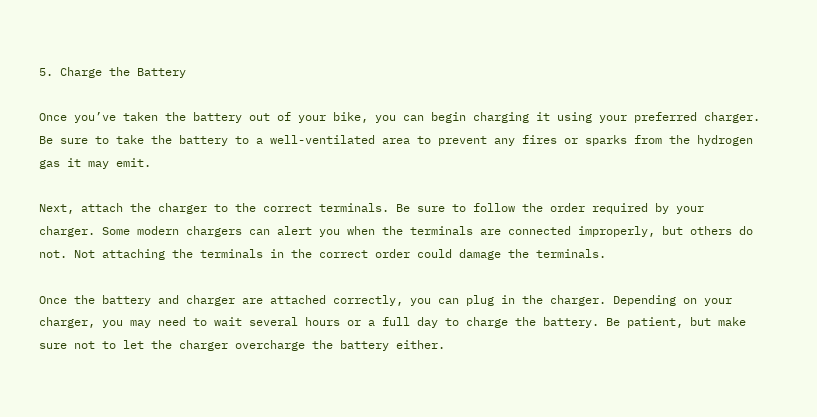5. Charge the Battery

Once you’ve taken the battery out of your bike, you can begin charging it using your preferred charger. Be sure to take the battery to a well-ventilated area to prevent any fires or sparks from the hydrogen gas it may emit.

Next, attach the charger to the correct terminals. Be sure to follow the order required by your charger. Some modern chargers can alert you when the terminals are connected improperly, but others do not. Not attaching the terminals in the correct order could damage the terminals.

Once the battery and charger are attached correctly, you can plug in the charger. Depending on your charger, you may need to wait several hours or a full day to charge the battery. Be patient, but make sure not to let the charger overcharge the battery either.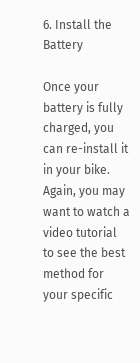6. Install the Battery

Once your battery is fully charged, you can re-install it in your bike. Again, you may want to watch a video tutorial to see the best method for your specific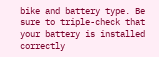bike and battery type. Be sure to triple-check that your battery is installed correctly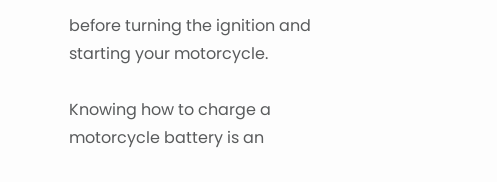before turning the ignition and starting your motorcycle.

Knowing how to charge a motorcycle battery is an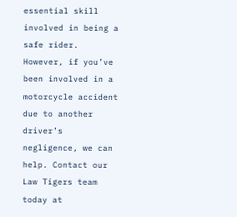essential skill involved in being a safe rider. However, if you’ve been involved in a motorcycle accident due to another driver’s negligence, we can help. Contact our Law Tigers team today at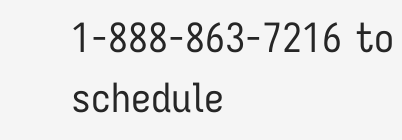1-888-863-7216 to schedule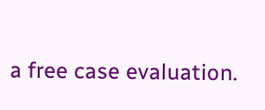a free case evaluation.